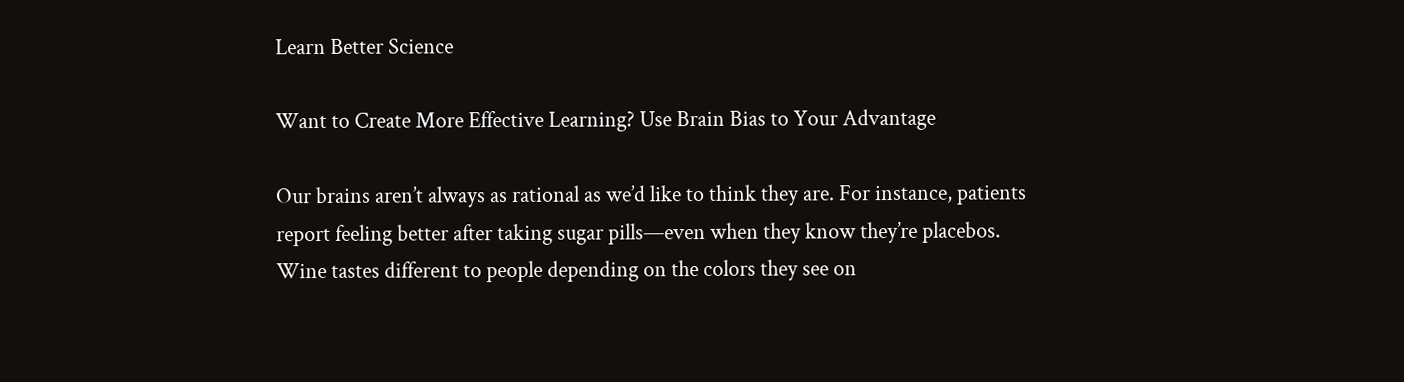Learn Better Science

Want to Create More Effective Learning? Use Brain Bias to Your Advantage

Our brains aren’t always as rational as we’d like to think they are. For instance, patients report feeling better after taking sugar pills—even when they know they’re placebos. Wine tastes different to people depending on the colors they see on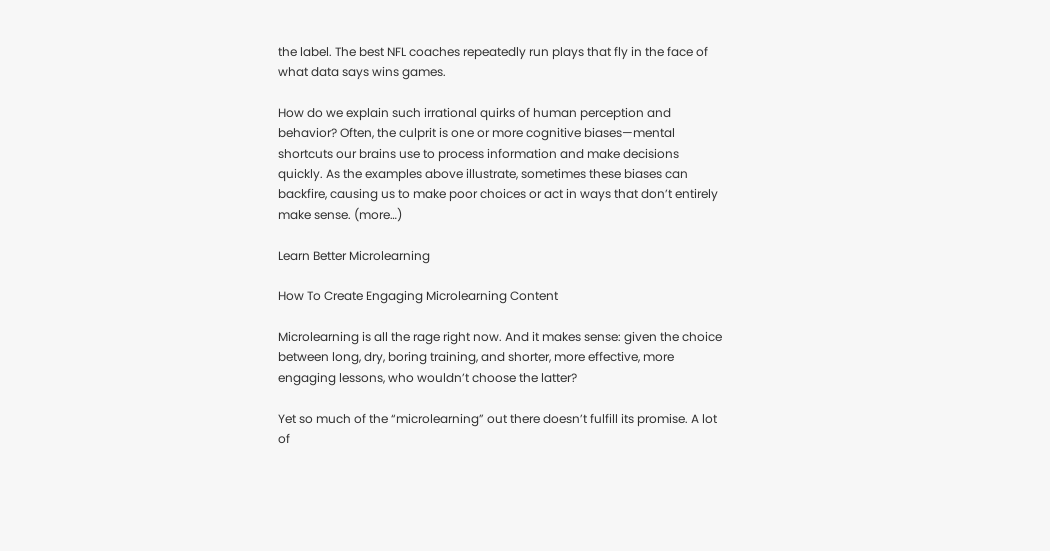the label. The best NFL coaches repeatedly run plays that fly in the face of what data says wins games.

How do we explain such irrational quirks of human perception and behavior? Often, the culprit is one or more cognitive biases—mental shortcuts our brains use to process information and make decisions quickly. As the examples above illustrate, sometimes these biases can backfire, causing us to make poor choices or act in ways that don’t entirely make sense. (more…)

Learn Better Microlearning

How To Create Engaging Microlearning Content

Microlearning is all the rage right now. And it makes sense: given the choice between long, dry, boring training, and shorter, more effective, more engaging lessons, who wouldn’t choose the latter?

Yet so much of the “microlearning” out there doesn’t fulfill its promise. A lot of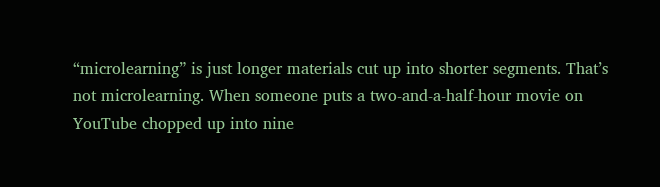“microlearning” is just longer materials cut up into shorter segments. That’s not microlearning. When someone puts a two-and-a-half-hour movie on YouTube chopped up into nine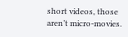short videos, those aren’t micro-movies.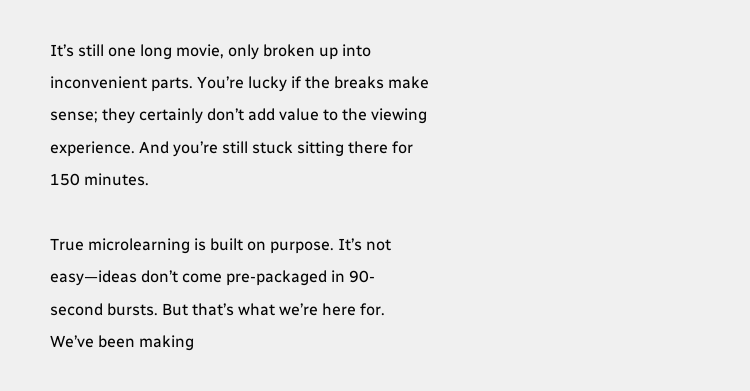It’s still one long movie, only broken up into inconvenient parts. You’re lucky if the breaks make sense; they certainly don’t add value to the viewing experience. And you’re still stuck sitting there for 150 minutes.

True microlearning is built on purpose. It’s not easy—ideas don’t come pre-packaged in 90- second bursts. But that’s what we’re here for. We’ve been making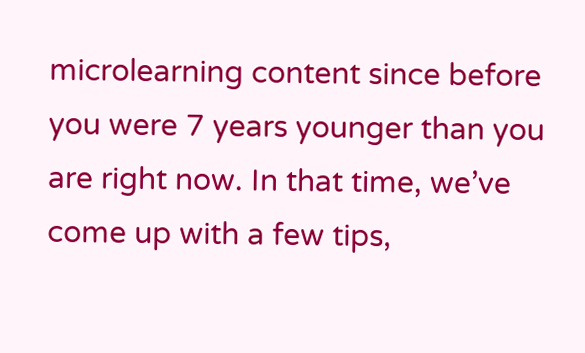microlearning content since before you were 7 years younger than you are right now. In that time, we’ve come up with a few tips,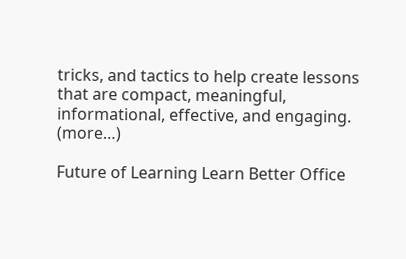tricks, and tactics to help create lessons that are compact, meaningful, informational, effective, and engaging. (more…)

Future of Learning Learn Better Office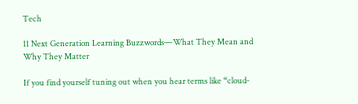Tech

11 Next Generation Learning Buzzwords—What They Mean and Why They Matter

If you find yourself tuning out when you hear terms like “cloud-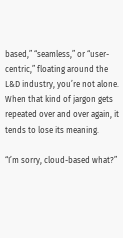based,” “seamless,” or “user-centric,” floating around the L&D industry, you’re not alone. When that kind of jargon gets repeated over and over again, it tends to lose its meaning.

“I’m sorry, cloud-based what?”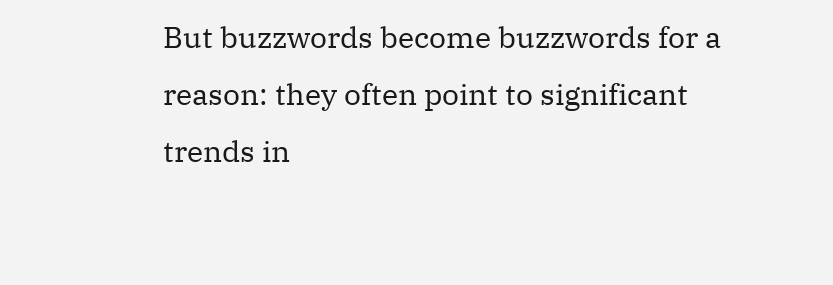But buzzwords become buzzwords for a reason: they often point to significant trends in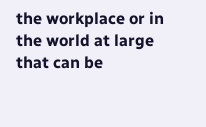the workplace or in the world at large that can be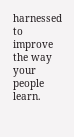harnessed to improve the way your people learn.